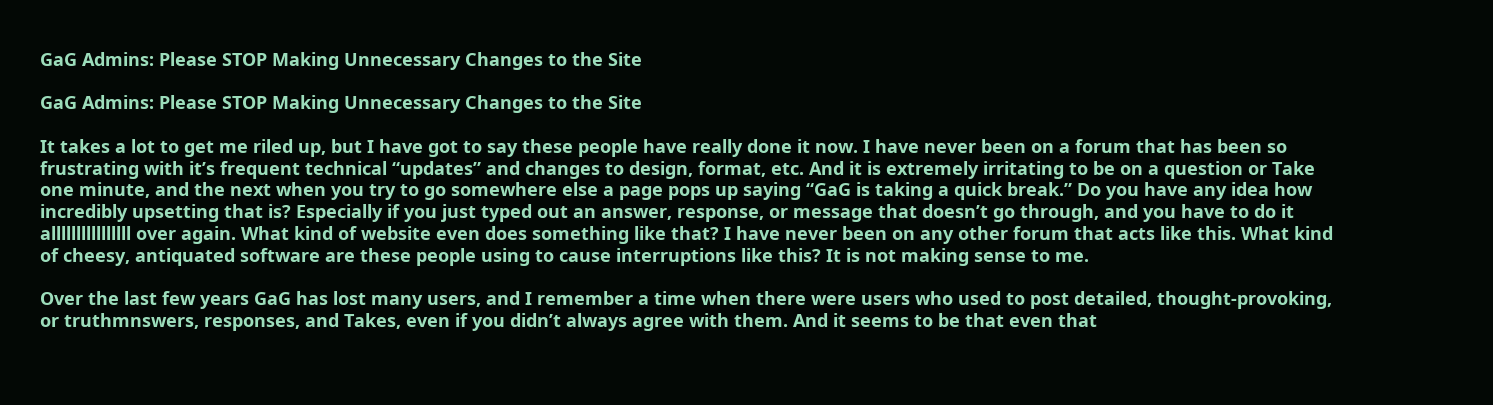GaG Admins: Please STOP Making Unnecessary Changes to the Site

GaG Admins: Please STOP Making Unnecessary Changes to the Site

It takes a lot to get me riled up, but I have got to say these people have really done it now. I have never been on a forum that has been so frustrating with it’s frequent technical “updates” and changes to design, format, etc. And it is extremely irritating to be on a question or Take one minute, and the next when you try to go somewhere else a page pops up saying “GaG is taking a quick break.” Do you have any idea how incredibly upsetting that is? Especially if you just typed out an answer, response, or message that doesn’t go through, and you have to do it allllllllllllllll over again. What kind of website even does something like that? I have never been on any other forum that acts like this. What kind of cheesy, antiquated software are these people using to cause interruptions like this? It is not making sense to me.

Over the last few years GaG has lost many users, and I remember a time when there were users who used to post detailed, thought-provoking, or truthmnswers, responses, and Takes, even if you didn’t always agree with them. And it seems to be that even that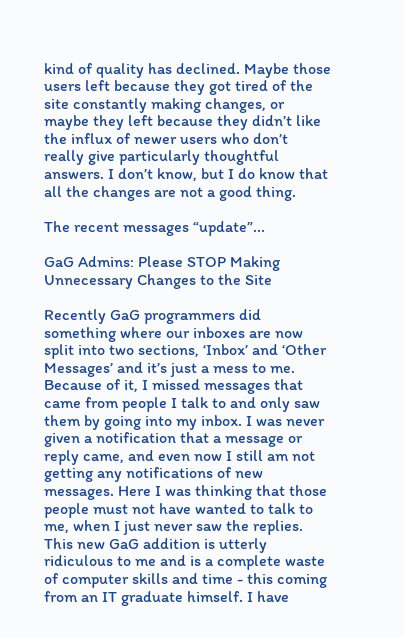kind of quality has declined. Maybe those users left because they got tired of the site constantly making changes, or maybe they left because they didn’t like the influx of newer users who don’t really give particularly thoughtful answers. I don’t know, but I do know that all the changes are not a good thing.

The recent messages “update”...

GaG Admins: Please STOP Making Unnecessary Changes to the Site

Recently GaG programmers did something where our inboxes are now split into two sections, ‘Inbox’ and ‘Other Messages’ and it’s just a mess to me. Because of it, I missed messages that came from people I talk to and only saw them by going into my inbox. I was never given a notification that a message or reply came, and even now I still am not getting any notifications of new messages. Here I was thinking that those people must not have wanted to talk to me, when I just never saw the replies. This new GaG addition is utterly ridiculous to me and is a complete waste of computer skills and time - this coming from an IT graduate himself. I have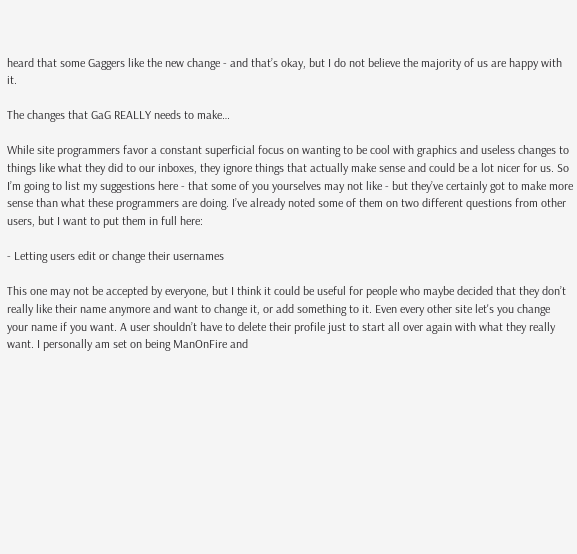heard that some Gaggers like the new change - and that’s okay, but I do not believe the majority of us are happy with it.

The changes that GaG REALLY needs to make…

While site programmers favor a constant superficial focus on wanting to be cool with graphics and useless changes to things like what they did to our inboxes, they ignore things that actually make sense and could be a lot nicer for us. So I’m going to list my suggestions here - that some of you yourselves may not like - but they’ve certainly got to make more sense than what these programmers are doing. I’ve already noted some of them on two different questions from other users, but I want to put them in full here:

- Letting users edit or change their usernames

This one may not be accepted by everyone, but I think it could be useful for people who maybe decided that they don’t really like their name anymore and want to change it, or add something to it. Even every other site let's you change your name if you want. A user shouldn’t have to delete their profile just to start all over again with what they really want. I personally am set on being ManOnFire and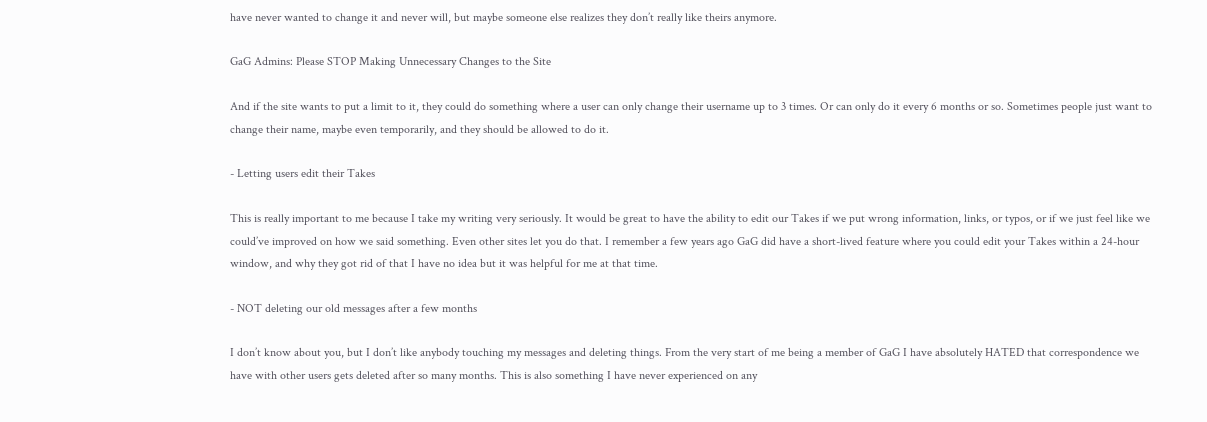have never wanted to change it and never will, but maybe someone else realizes they don’t really like theirs anymore.

GaG Admins: Please STOP Making Unnecessary Changes to the Site

And if the site wants to put a limit to it, they could do something where a user can only change their username up to 3 times. Or can only do it every 6 months or so. Sometimes people just want to change their name, maybe even temporarily, and they should be allowed to do it.

- Letting users edit their Takes

This is really important to me because I take my writing very seriously. It would be great to have the ability to edit our Takes if we put wrong information, links, or typos, or if we just feel like we could’ve improved on how we said something. Even other sites let you do that. I remember a few years ago GaG did have a short-lived feature where you could edit your Takes within a 24-hour window, and why they got rid of that I have no idea but it was helpful for me at that time.

- NOT deleting our old messages after a few months

I don’t know about you, but I don’t like anybody touching my messages and deleting things. From the very start of me being a member of GaG I have absolutely HATED that correspondence we have with other users gets deleted after so many months. This is also something I have never experienced on any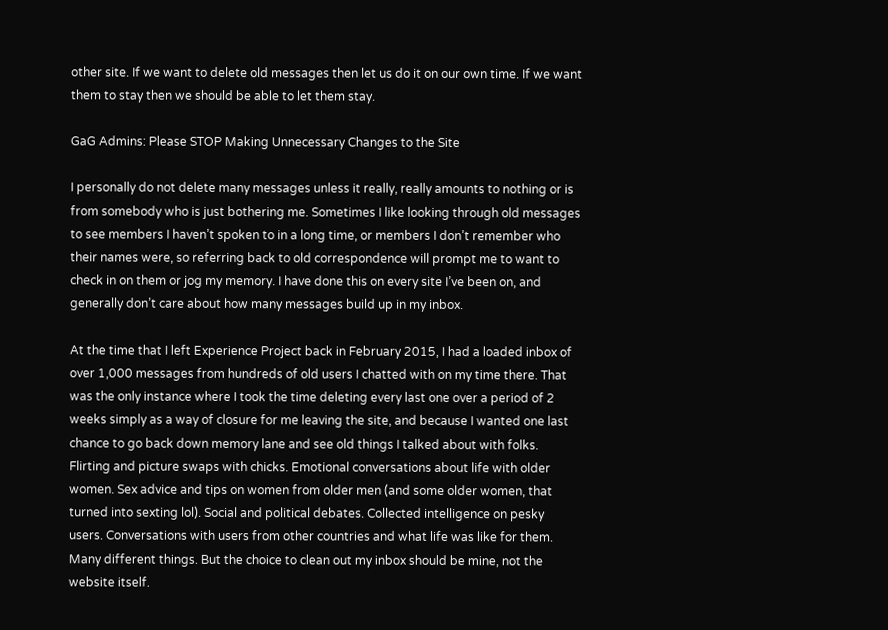other site. If we want to delete old messages then let us do it on our own time. If we want them to stay then we should be able to let them stay.

GaG Admins: Please STOP Making Unnecessary Changes to the Site

I personally do not delete many messages unless it really, really amounts to nothing or is from somebody who is just bothering me. Sometimes I like looking through old messages to see members I haven’t spoken to in a long time, or members I don’t remember who their names were, so referring back to old correspondence will prompt me to want to check in on them or jog my memory. I have done this on every site I’ve been on, and generally don’t care about how many messages build up in my inbox.

At the time that I left Experience Project back in February 2015, I had a loaded inbox of over 1,000 messages from hundreds of old users I chatted with on my time there. That was the only instance where I took the time deleting every last one over a period of 2 weeks simply as a way of closure for me leaving the site, and because I wanted one last chance to go back down memory lane and see old things I talked about with folks. Flirting and picture swaps with chicks. Emotional conversations about life with older women. Sex advice and tips on women from older men (and some older women, that turned into sexting lol). Social and political debates. Collected intelligence on pesky users. Conversations with users from other countries and what life was like for them. Many different things. But the choice to clean out my inbox should be mine, not the website itself.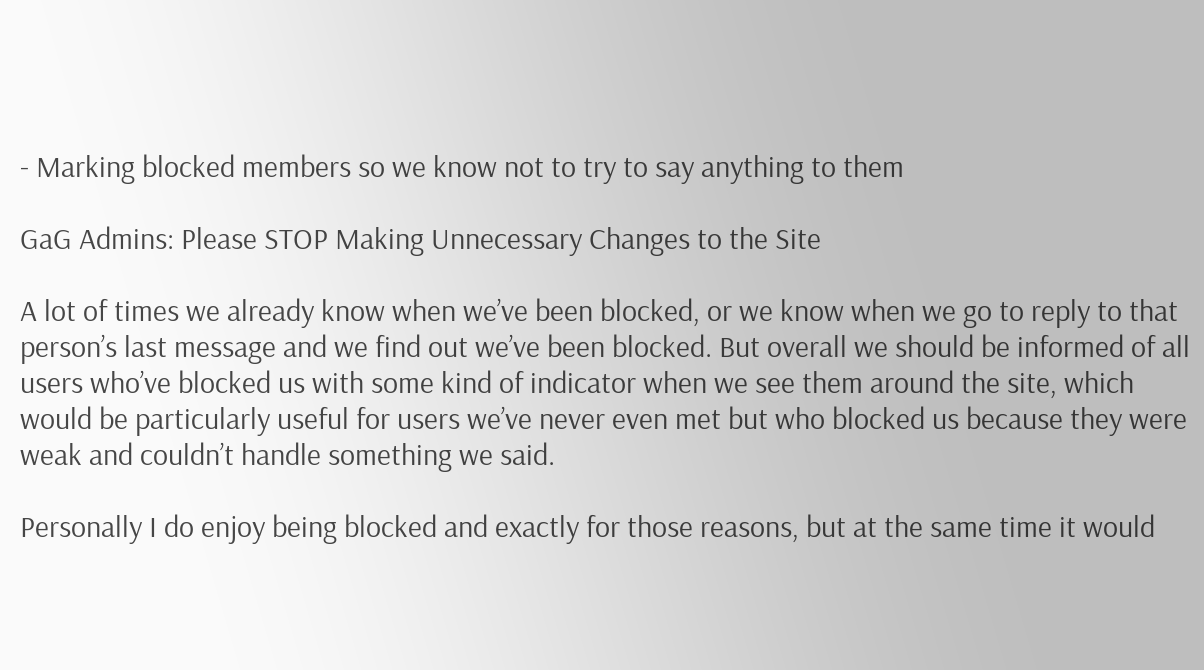- Marking blocked members so we know not to try to say anything to them

GaG Admins: Please STOP Making Unnecessary Changes to the Site

A lot of times we already know when we’ve been blocked, or we know when we go to reply to that person’s last message and we find out we’ve been blocked. But overall we should be informed of all users who’ve blocked us with some kind of indicator when we see them around the site, which would be particularly useful for users we’ve never even met but who blocked us because they were weak and couldn’t handle something we said.

Personally I do enjoy being blocked and exactly for those reasons, but at the same time it would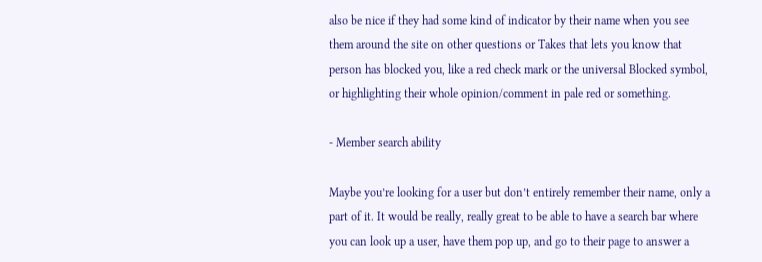also be nice if they had some kind of indicator by their name when you see them around the site on other questions or Takes that lets you know that person has blocked you, like a red check mark or the universal Blocked symbol, or highlighting their whole opinion/comment in pale red or something.

- Member search ability

Maybe you’re looking for a user but don’t entirely remember their name, only a part of it. It would be really, really great to be able to have a search bar where you can look up a user, have them pop up, and go to their page to answer a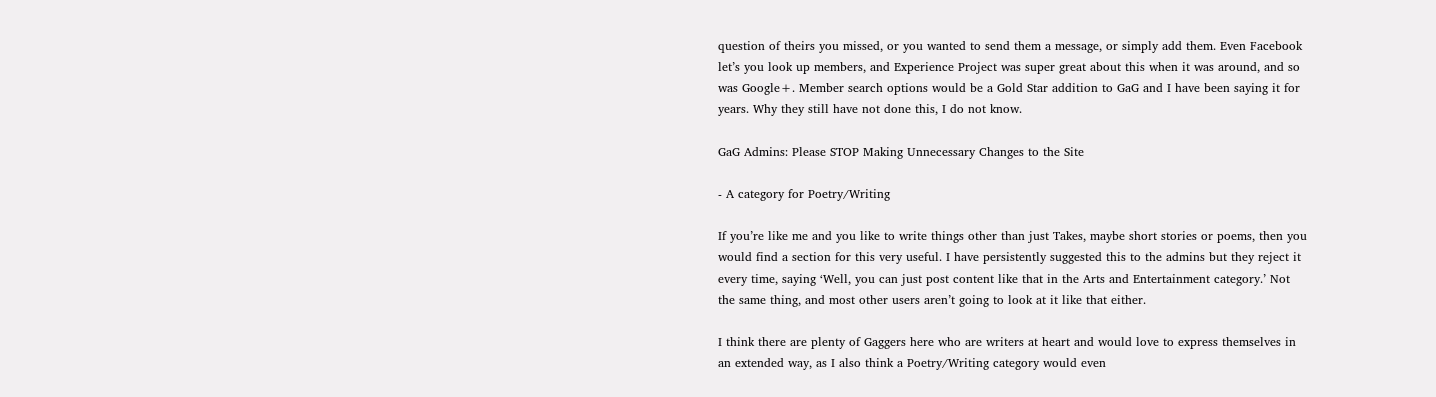question of theirs you missed, or you wanted to send them a message, or simply add them. Even Facebook let’s you look up members, and Experience Project was super great about this when it was around, and so was Google+. Member search options would be a Gold Star addition to GaG and I have been saying it for years. Why they still have not done this, I do not know.

GaG Admins: Please STOP Making Unnecessary Changes to the Site

- A category for Poetry/Writing

If you’re like me and you like to write things other than just Takes, maybe short stories or poems, then you would find a section for this very useful. I have persistently suggested this to the admins but they reject it every time, saying ‘Well, you can just post content like that in the Arts and Entertainment category.’ Not the same thing, and most other users aren’t going to look at it like that either.

I think there are plenty of Gaggers here who are writers at heart and would love to express themselves in an extended way, as I also think a Poetry/Writing category would even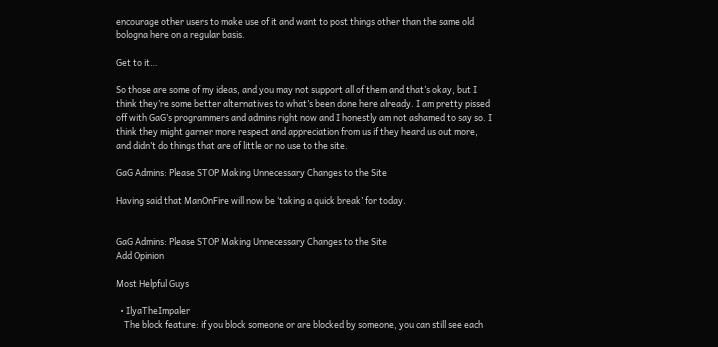encourage other users to make use of it and want to post things other than the same old bologna here on a regular basis.

Get to it…

So those are some of my ideas, and you may not support all of them and that’s okay, but I think they’re some better alternatives to what’s been done here already. I am pretty pissed off with GaG’s programmers and admins right now and I honestly am not ashamed to say so. I think they might garner more respect and appreciation from us if they heard us out more, and didn’t do things that are of little or no use to the site.

GaG Admins: Please STOP Making Unnecessary Changes to the Site

Having said that ManOnFire will now be ‘taking a quick break’ for today.


GaG Admins: Please STOP Making Unnecessary Changes to the Site
Add Opinion

Most Helpful Guys

  • IlyaTheImpaler
    The block feature: if you block someone or are blocked by someone, you can still see each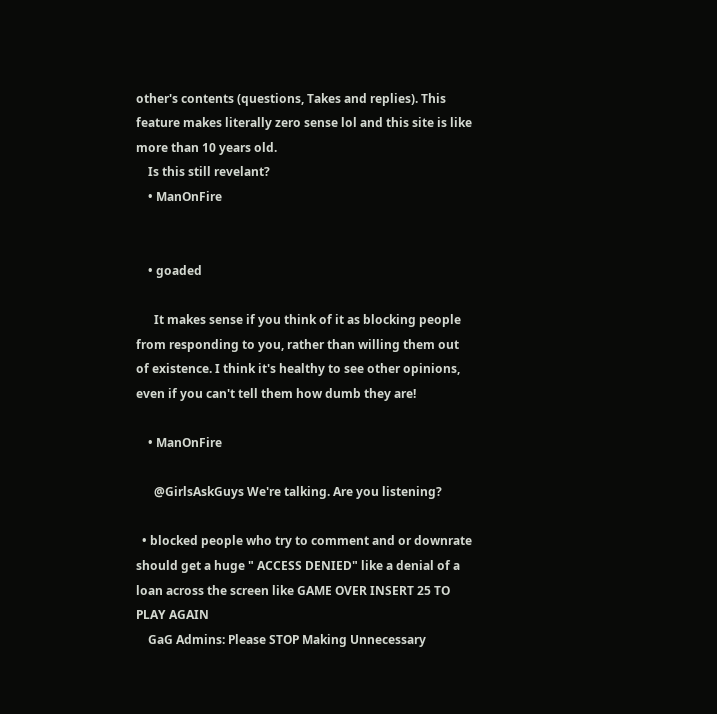other's contents (questions, Takes and replies). This feature makes literally zero sense lol and this site is like more than 10 years old.
    Is this still revelant?
    • ManOnFire


    • goaded

      It makes sense if you think of it as blocking people from responding to you, rather than willing them out of existence. I think it's healthy to see other opinions, even if you can't tell them how dumb they are!

    • ManOnFire

      @GirlsAskGuys We're talking. Are you listening?

  • blocked people who try to comment and or downrate should get a huge " ACCESS DENIED" like a denial of a loan across the screen like GAME OVER INSERT 25 TO PLAY AGAIN
    GaG Admins: Please STOP Making Unnecessary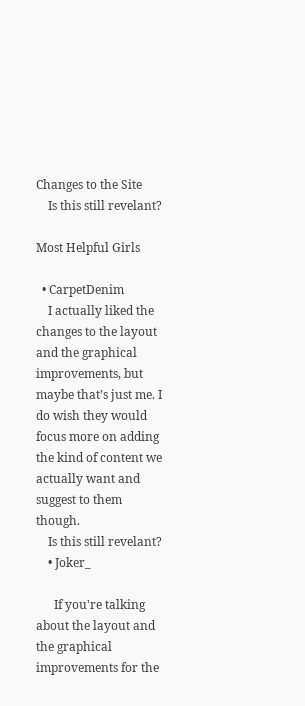Changes to the Site
    Is this still revelant?

Most Helpful Girls

  • CarpetDenim
    I actually liked the changes to the layout and the graphical improvements, but maybe that’s just me. I do wish they would focus more on adding the kind of content we actually want and suggest to them though.
    Is this still revelant?
    • Joker_

      If you're talking about the layout and the graphical improvements for the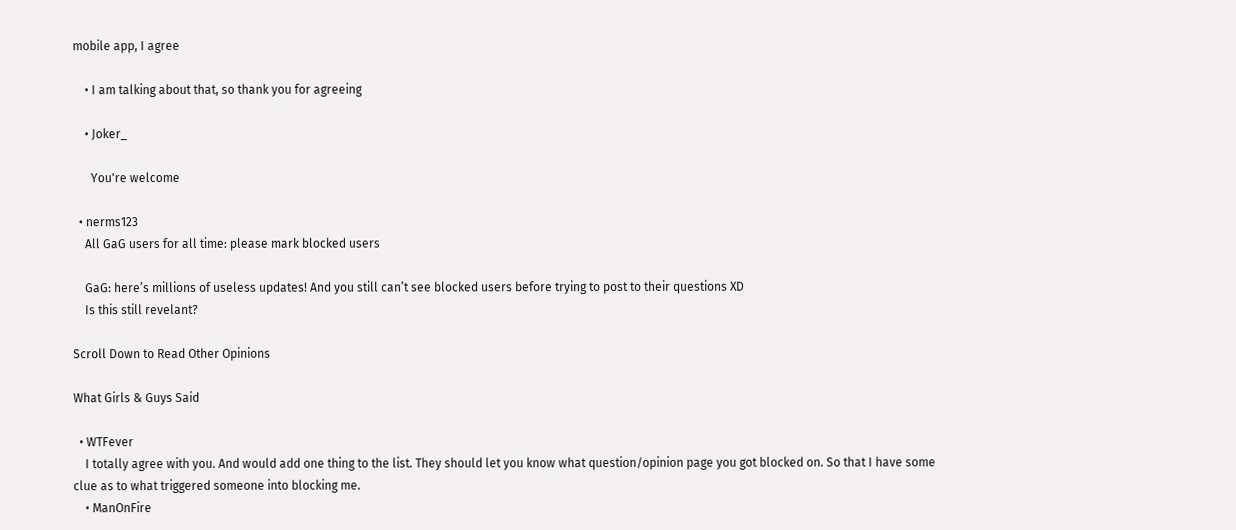mobile app, I agree

    • I am talking about that, so thank you for agreeing

    • Joker_

      You're welcome

  • nerms123
    All GaG users for all time: please mark blocked users

    GaG: here’s millions of useless updates! And you still can’t see blocked users before trying to post to their questions XD
    Is this still revelant?

Scroll Down to Read Other Opinions

What Girls & Guys Said

  • WTFever
    I totally agree with you. And would add one thing to the list. They should let you know what question/opinion page you got blocked on. So that I have some clue as to what triggered someone into blocking me.
    • ManOnFire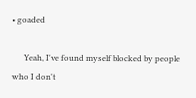• goaded

      Yeah, I've found myself blocked by people who I don't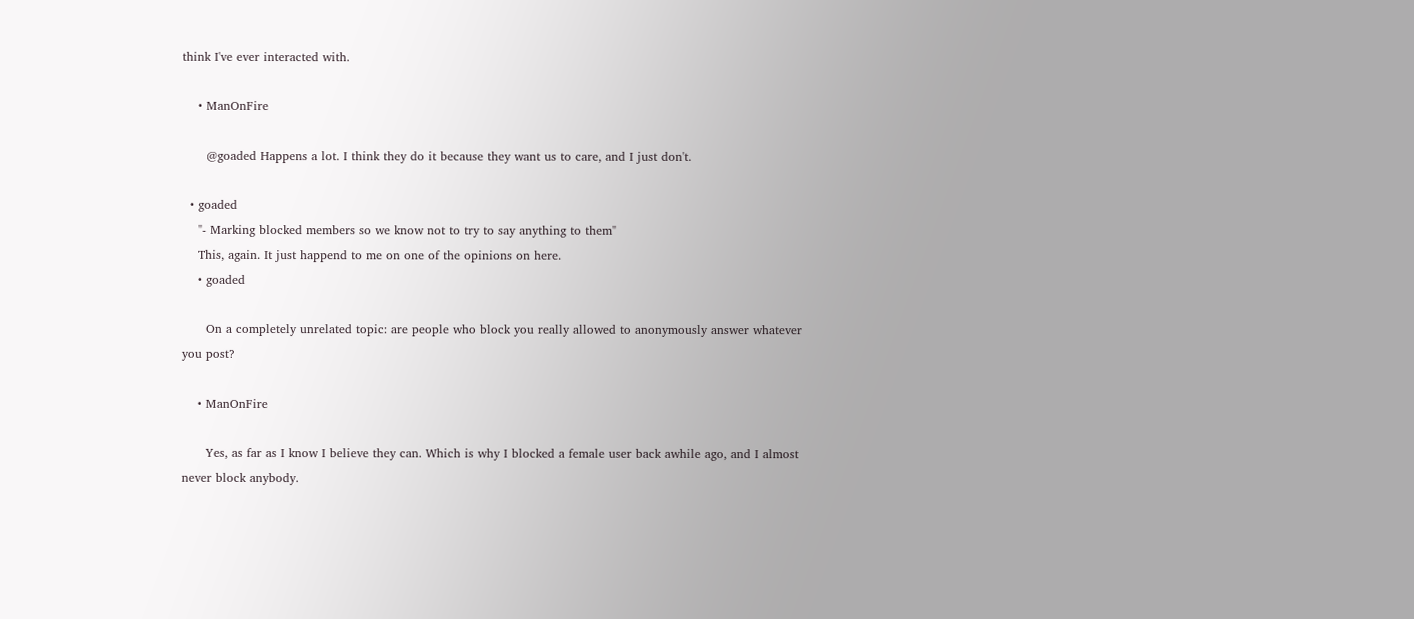think I've ever interacted with.

    • ManOnFire

      @goaded Happens a lot. I think they do it because they want us to care, and I just don't.

  • goaded
    "- Marking blocked members so we know not to try to say anything to them"
    This, again. It just happend to me on one of the opinions on here.
    • goaded

      On a completely unrelated topic: are people who block you really allowed to anonymously answer whatever you post?

    • ManOnFire

      Yes, as far as I know I believe they can. Which is why I blocked a female user back awhile ago, and I almost never block anybody.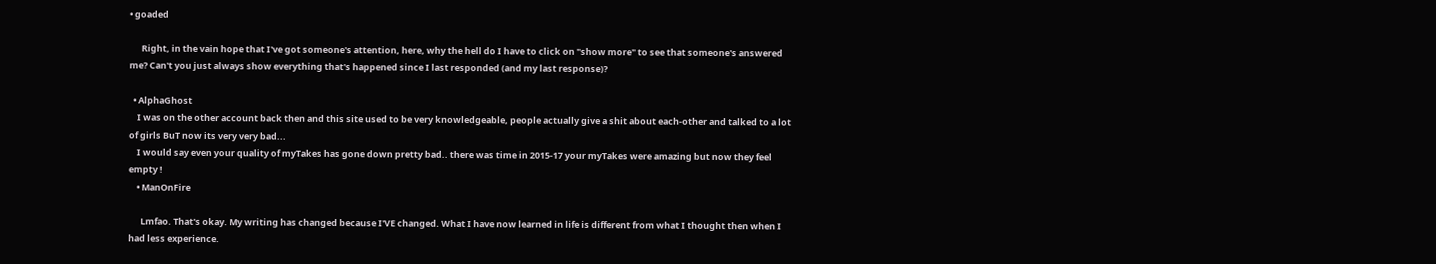• goaded

      Right, in the vain hope that I've got someone's attention, here, why the hell do I have to click on "show more" to see that someone's answered me? Can't you just always show everything that's happened since I last responded (and my last response)?

  • AlphaGhost
    I was on the other account back then and this site used to be very knowledgeable, people actually give a shit about each-other and talked to a lot of girls BuT now its very very bad...
    I would say even your quality of myTakes has gone down pretty bad.. there was time in 2015-17 your myTakes were amazing but now they feel empty !
    • ManOnFire

      Lmfao. That's okay. My writing has changed because I'VE changed. What I have now learned in life is different from what I thought then when I had less experience.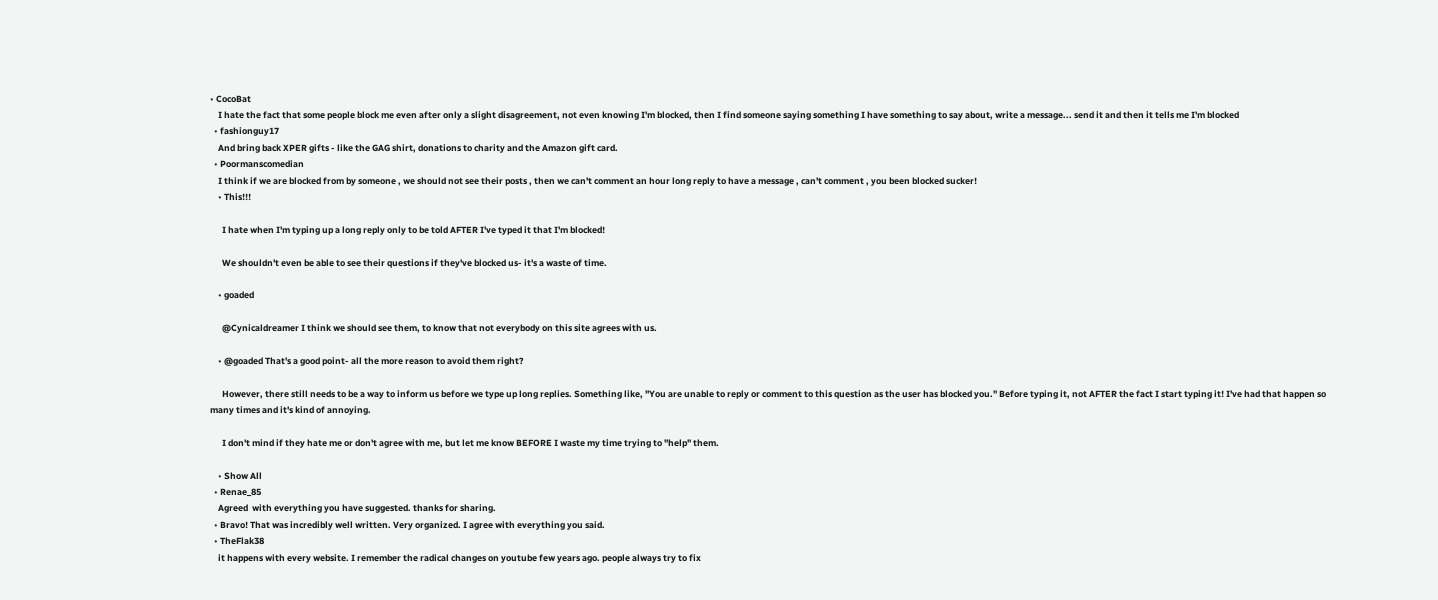• CocoBat
    I hate the fact that some people block me even after only a slight disagreement, not even knowing I'm blocked, then I find someone saying something I have something to say about, write a message... send it and then it tells me I'm blocked
  • fashionguy17
    And bring back XPER gifts - like the GAG shirt, donations to charity and the Amazon gift card.
  • Poormanscomedian
    I think if we are blocked from by someone , we should not see their posts , then we can't comment an hour long reply to have a message , can't comment , you been blocked sucker!
    • This!!!

      I hate when I'm typing up a long reply only to be told AFTER I've typed it that I'm blocked!

      We shouldn't even be able to see their questions if they've blocked us- it's a waste of time.

    • goaded

      @Cynicaldreamer I think we should see them, to know that not everybody on this site agrees with us.

    • @goaded That's a good point- all the more reason to avoid them right?

      However, there still needs to be a way to inform us before we type up long replies. Something like, "You are unable to reply or comment to this question as the user has blocked you." Before typing it, not AFTER the fact I start typing it! I've had that happen so many times and it's kind of annoying.

      I don't mind if they hate me or don't agree with me, but let me know BEFORE I waste my time trying to "help" them.

    • Show All
  • Renae_85
    Agreed  with everything you have suggested. thanks for sharing.
  • Bravo! That was incredibly well written. Very organized. I agree with everything you said.
  • TheFlak38
    it happens with every website. I remember the radical changes on youtube few years ago. people always try to fix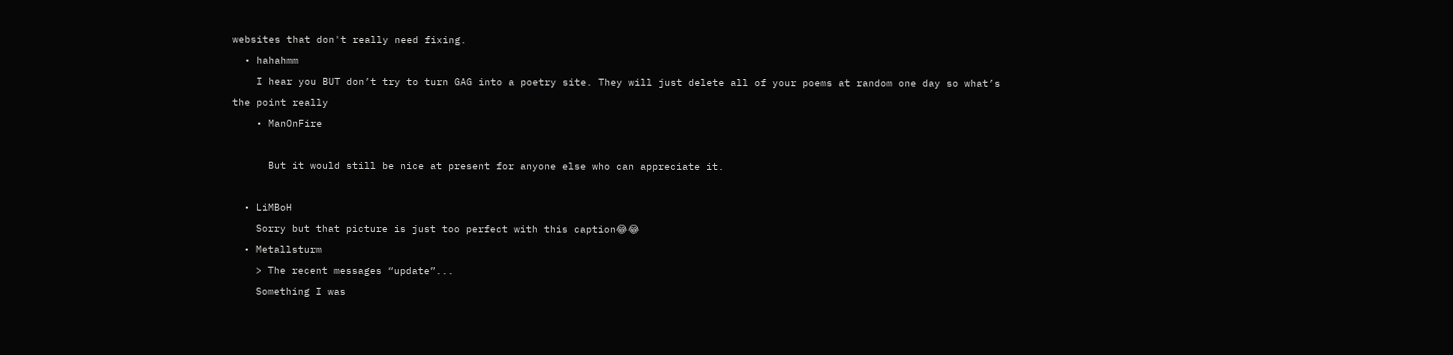websites that don't really need fixing.
  • hahahmm
    I hear you BUT don’t try to turn GAG into a poetry site. They will just delete all of your poems at random one day so what’s the point really
    • ManOnFire

      But it would still be nice at present for anyone else who can appreciate it.

  • LiMBoH
    Sorry but that picture is just too perfect with this caption😂😂
  • Metallsturm
    > The recent messages “update”...
    Something I was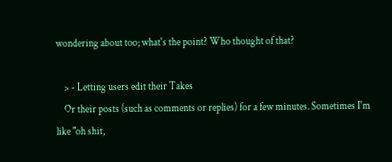wondering about too; what's the point? Who thought of that?

    > - Letting users edit their Takes
    Or their posts (such as comments or replies) for a few minutes. Sometimes I'm like "oh shit,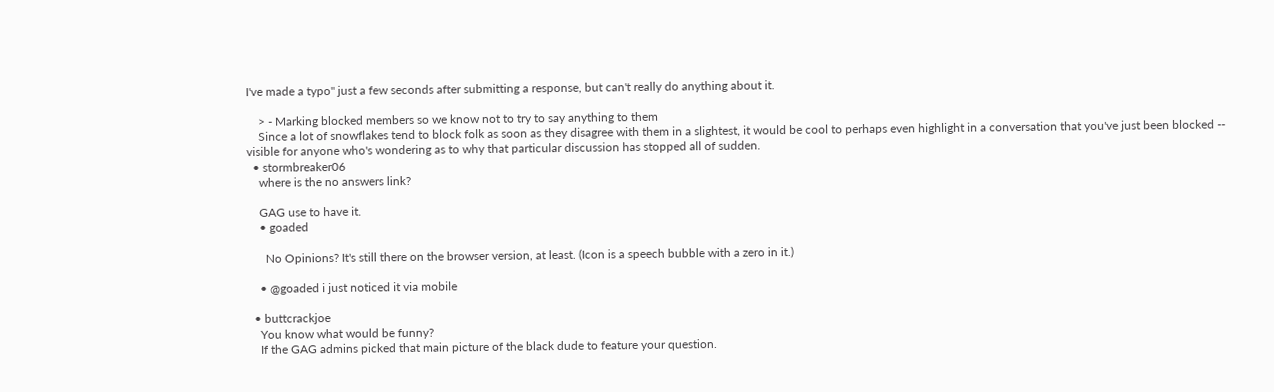I've made a typo" just a few seconds after submitting a response, but can't really do anything about it.

    > - Marking blocked members so we know not to try to say anything to them
    Since a lot of snowflakes tend to block folk as soon as they disagree with them in a slightest, it would be cool to perhaps even highlight in a conversation that you've just been blocked -- visible for anyone who's wondering as to why that particular discussion has stopped all of sudden.
  • stormbreaker06
    where is the no answers link?

    GAG use to have it.
    • goaded

      No Opinions? It's still there on the browser version, at least. (Icon is a speech bubble with a zero in it.)

    • @goaded i just noticed it via mobile

  • buttcrackjoe
    You know what would be funny?
    If the GAG admins picked that main picture of the black dude to feature your question.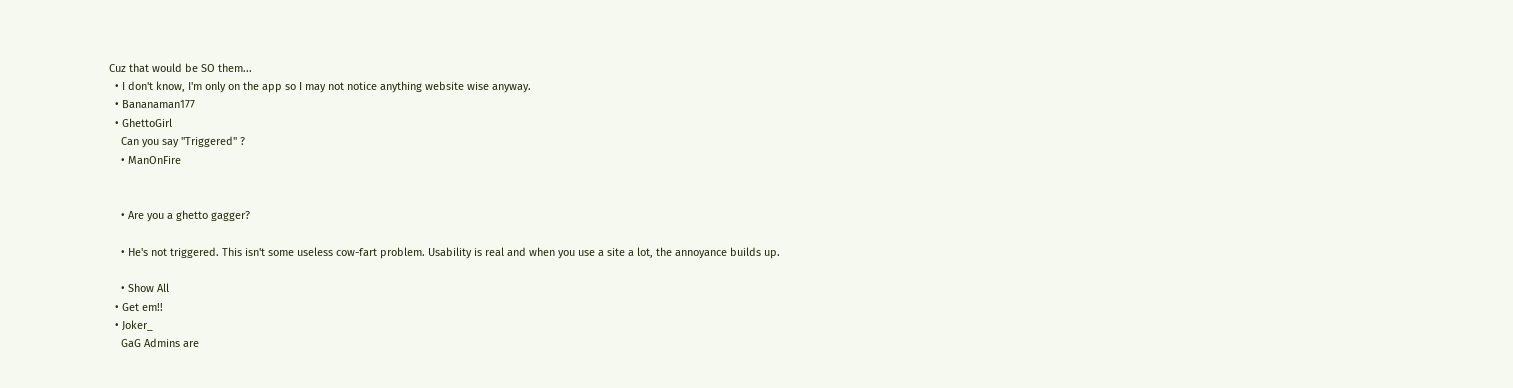Cuz that would be SO them...
  • I don't know, I'm only on the app so I may not notice anything website wise anyway.
  • Bananaman177
  • GhettoGirl
    Can you say "Triggered" ?
    • ManOnFire


    • Are you a ghetto gagger?

    • He's not triggered. This isn't some useless cow-fart problem. Usability is real and when you use a site a lot, the annoyance builds up.

    • Show All
  • Get em!!
  • Joker_
    GaG Admins are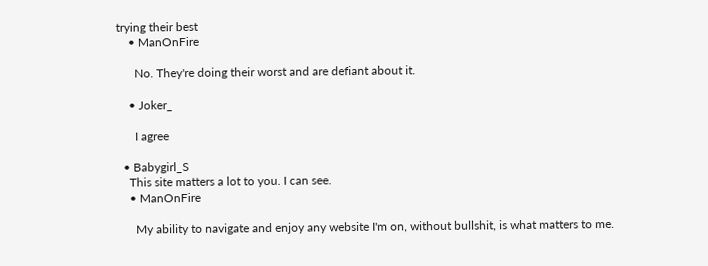trying their best
    • ManOnFire

      No. They're doing their worst and are defiant about it.

    • Joker_

      I agree

  • Babygirl_S
    This site matters a lot to you. I can see.
    • ManOnFire

      My ability to navigate and enjoy any website I'm on, without bullshit, is what matters to me.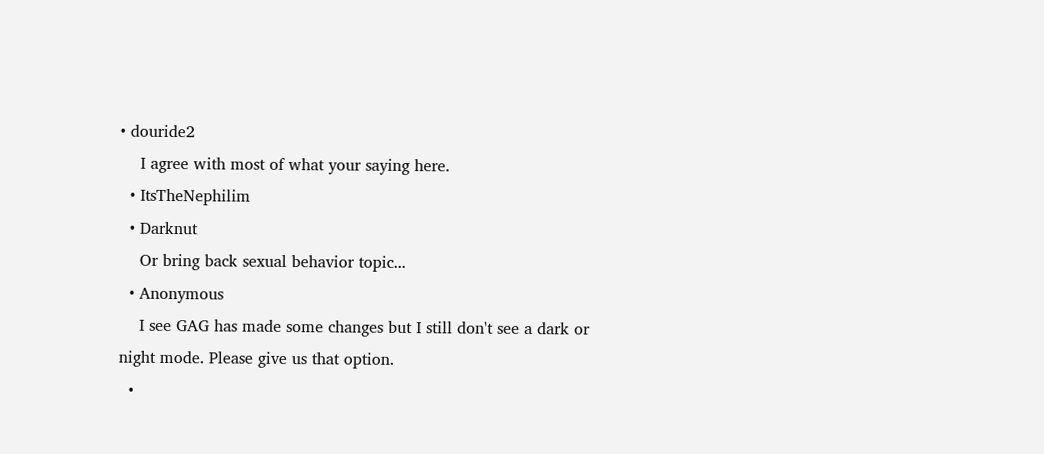• douride2
    I agree with most of what your saying here.
  • ItsTheNephilim
  • Darknut
    Or bring back sexual behavior topic...
  • Anonymous
    I see GAG has made some changes but I still don't see a dark or night mode. Please give us that option.
  •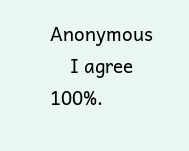Anonymous
    I agree 100%.